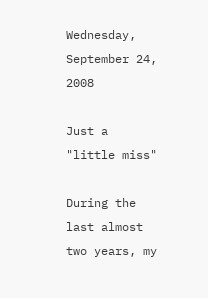Wednesday, September 24, 2008

Just a "little miss"

During the last almost two years, my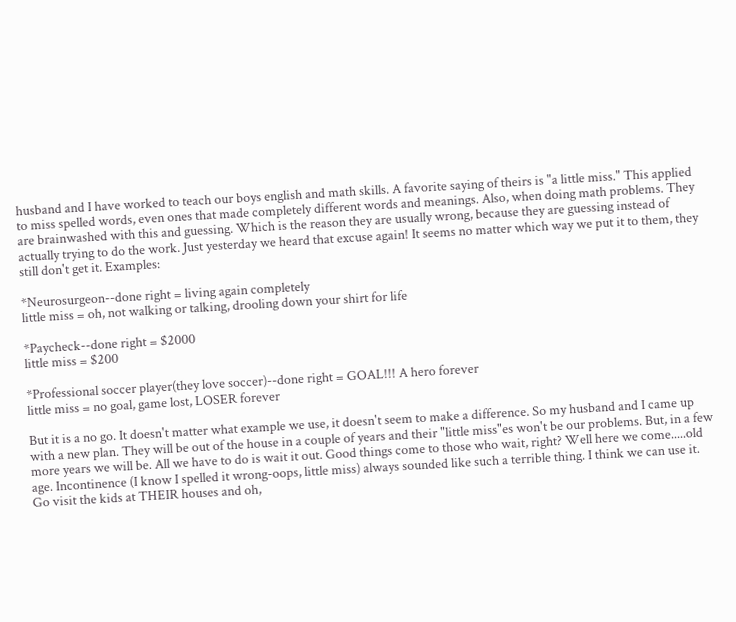husband and I have worked to teach our boys english and math skills. A favorite saying of theirs is "a little miss." This applied to miss spelled words, even ones that made completely different words and meanings. Also, when doing math problems. They are brainwashed with this and guessing. Which is the reason they are usually wrong, because they are guessing instead of actually trying to do the work. Just yesterday we heard that excuse again! It seems no matter which way we put it to them, they still don't get it. Examples:

*Neurosurgeon--done right = living again completely
little miss = oh, not walking or talking, drooling down your shirt for life

*Paycheck--done right = $2000
little miss = $200

*Professional soccer player(they love soccer)--done right = GOAL!!! A hero forever
little miss = no goal, game lost, LOSER forever

But it is a no go. It doesn't matter what example we use, it doesn't seem to make a difference. So my husband and I came up with a new plan. They will be out of the house in a couple of years and their "little miss"es won't be our problems. But, in a few more years we will be. All we have to do is wait it out. Good things come to those who wait, right? Well here we come.....old age. Incontinence (I know I spelled it wrong-oops, little miss) always sounded like such a terrible thing. I think we can use it. Go visit the kids at THEIR houses and oh,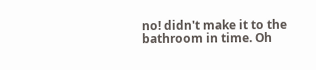no! didn't make it to the bathroom in time. Oh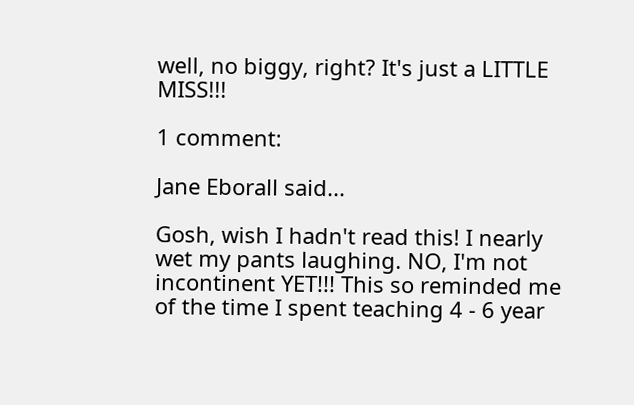well, no biggy, right? It's just a LITTLE MISS!!!

1 comment:

Jane Eborall said...

Gosh, wish I hadn't read this! I nearly wet my pants laughing. NO, I'm not incontinent YET!!! This so reminded me of the time I spent teaching 4 - 6 year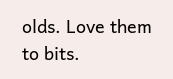olds. Love them to bits.